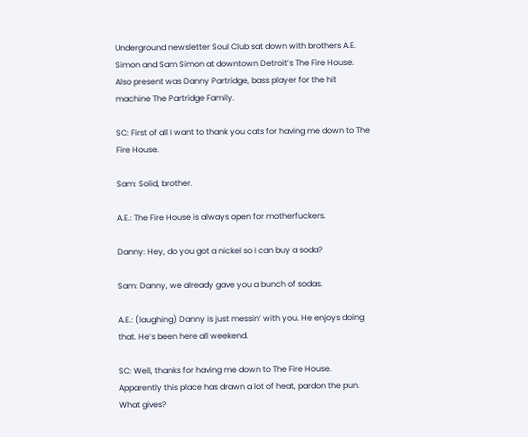Underground newsletter Soul Club sat down with brothers A.E. Simon and Sam Simon at downtown Detroit’s The Fire House. Also present was Danny Partridge, bass player for the hit machine The Partridge Family.

SC: First of all I want to thank you cats for having me down to The Fire House.

Sam: Solid, brother.

A.E.: The Fire House is always open for motherfuckers.

Danny: Hey, do you got a nickel so I can buy a soda?

Sam: Danny, we already gave you a bunch of sodas.

A.E.: (laughing) Danny is just messin’ with you. He enjoys doing that. He’s been here all weekend.

SC: Well, thanks for having me down to The Fire House. Apparently this place has drawn a lot of heat, pardon the pun. What gives?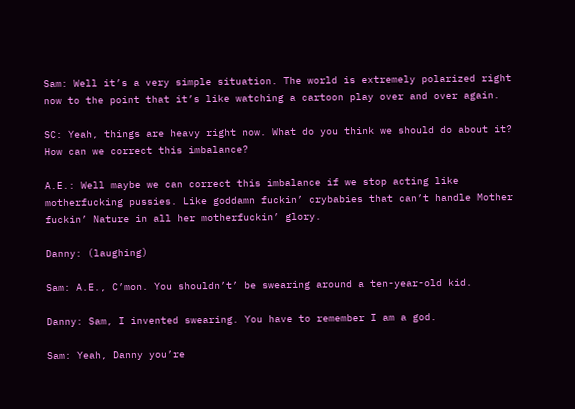Sam: Well it’s a very simple situation. The world is extremely polarized right now to the point that it’s like watching a cartoon play over and over again.

SC: Yeah, things are heavy right now. What do you think we should do about it? How can we correct this imbalance?

A.E.: Well maybe we can correct this imbalance if we stop acting like motherfucking pussies. Like goddamn fuckin’ crybabies that can’t handle Mother fuckin’ Nature in all her motherfuckin’ glory.

Danny: (laughing)

Sam: A.E., C’mon. You shouldn’t’ be swearing around a ten-year-old kid.

Danny: Sam, I invented swearing. You have to remember I am a god.

Sam: Yeah, Danny you’re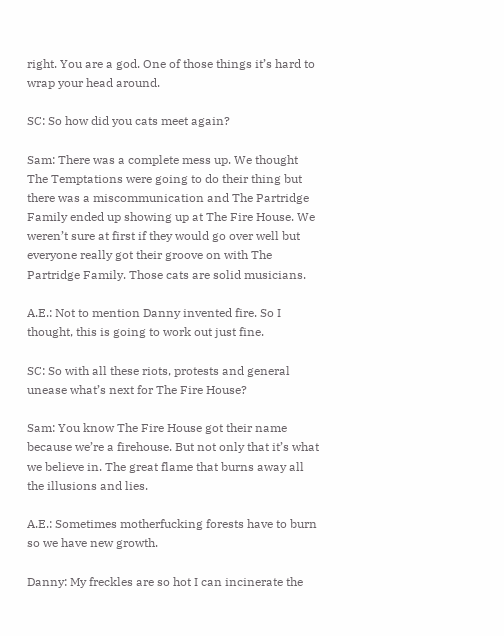right. You are a god. One of those things it’s hard to wrap your head around.

SC: So how did you cats meet again?

Sam: There was a complete mess up. We thought The Temptations were going to do their thing but there was a miscommunication and The Partridge Family ended up showing up at The Fire House. We weren’t sure at first if they would go over well but everyone really got their groove on with The Partridge Family. Those cats are solid musicians.

A.E.: Not to mention Danny invented fire. So I thought, this is going to work out just fine.

SC: So with all these riots, protests and general unease what’s next for The Fire House?

Sam: You know The Fire House got their name because we’re a firehouse. But not only that it’s what we believe in. The great flame that burns away all the illusions and lies.

A.E.: Sometimes motherfucking forests have to burn so we have new growth.

Danny: My freckles are so hot I can incinerate the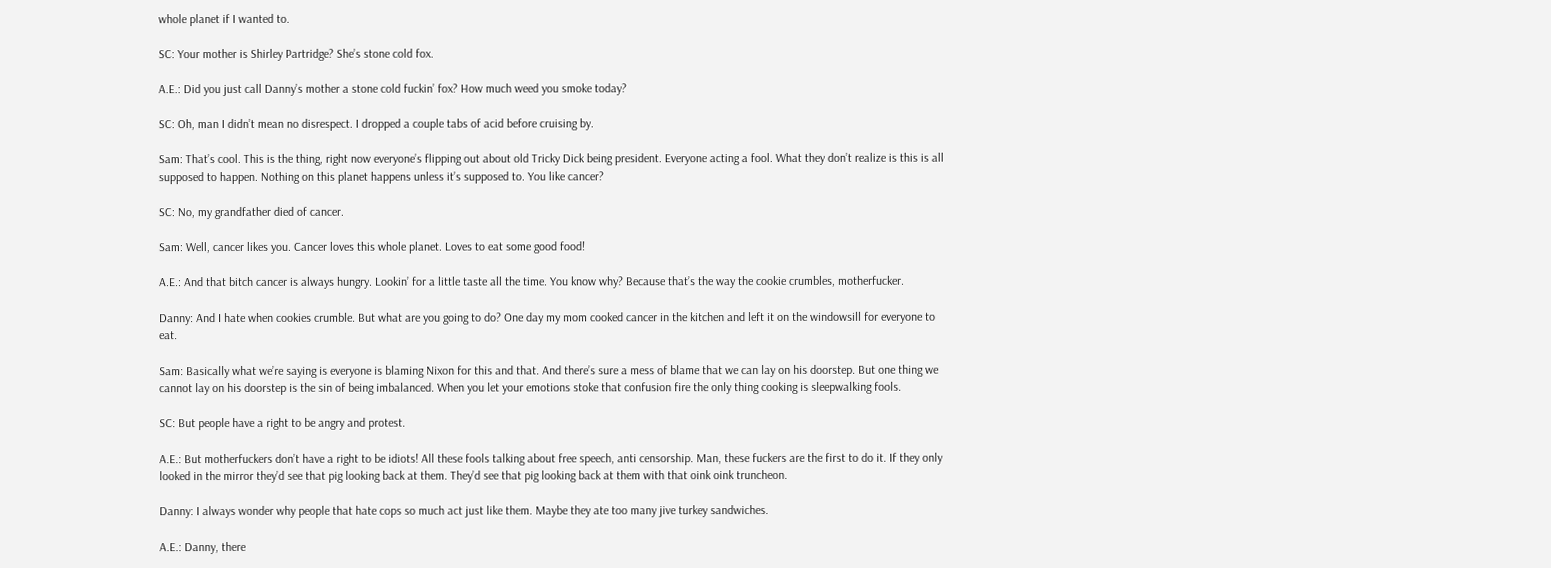whole planet if I wanted to.

SC: Your mother is Shirley Partridge? She’s stone cold fox.

A.E.: Did you just call Danny’s mother a stone cold fuckin’ fox? How much weed you smoke today?

SC: Oh, man I didn’t mean no disrespect. I dropped a couple tabs of acid before cruising by.

Sam: That’s cool. This is the thing, right now everyone’s flipping out about old Tricky Dick being president. Everyone acting a fool. What they don’t realize is this is all supposed to happen. Nothing on this planet happens unless it’s supposed to. You like cancer?

SC: No, my grandfather died of cancer.

Sam: Well, cancer likes you. Cancer loves this whole planet. Loves to eat some good food!

A.E.: And that bitch cancer is always hungry. Lookin’ for a little taste all the time. You know why? Because that’s the way the cookie crumbles, motherfucker.

Danny: And I hate when cookies crumble. But what are you going to do? One day my mom cooked cancer in the kitchen and left it on the windowsill for everyone to eat.

Sam: Basically what we’re saying is everyone is blaming Nixon for this and that. And there’s sure a mess of blame that we can lay on his doorstep. But one thing we cannot lay on his doorstep is the sin of being imbalanced. When you let your emotions stoke that confusion fire the only thing cooking is sleepwalking fools.

SC: But people have a right to be angry and protest.

A.E.: But motherfuckers don’t have a right to be idiots! All these fools talking about free speech, anti censorship. Man, these fuckers are the first to do it. If they only looked in the mirror they’d see that pig looking back at them. They’d see that pig looking back at them with that oink oink truncheon.

Danny: I always wonder why people that hate cops so much act just like them. Maybe they ate too many jive turkey sandwiches.

A.E.: Danny, there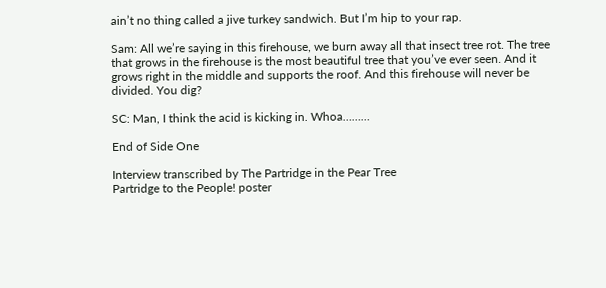ain’t no thing called a jive turkey sandwich. But I’m hip to your rap.

Sam: All we’re saying in this firehouse, we burn away all that insect tree rot. The tree that grows in the firehouse is the most beautiful tree that you’ve ever seen. And it grows right in the middle and supports the roof. And this firehouse will never be divided. You dig?

SC: Man, I think the acid is kicking in. Whoa………

End of Side One

Interview transcribed by The Partridge in the Pear Tree
Partridge to the People! poster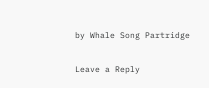by Whale Song Partridge

Leave a Reply